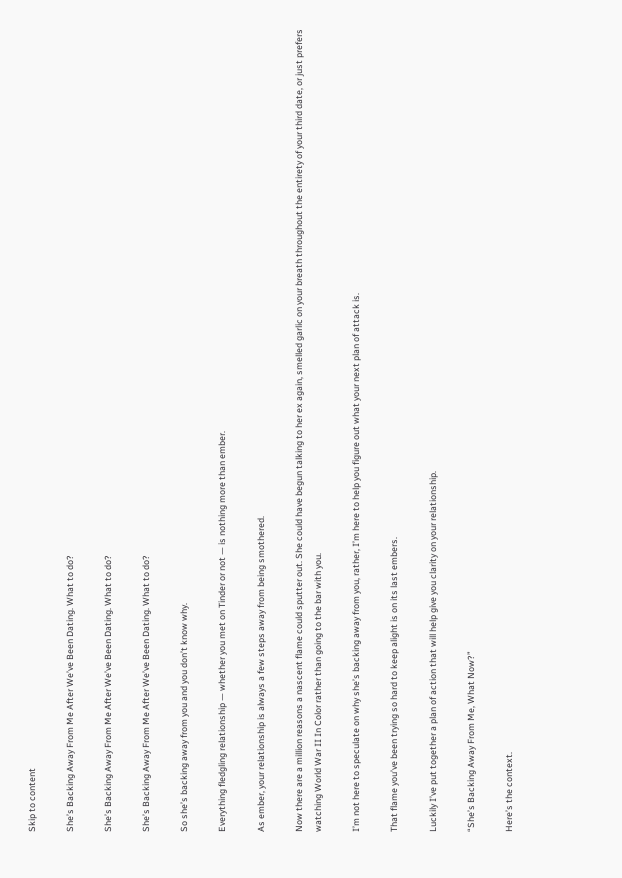Skip to content

She’s Backing Away From Me After We’ve Been Dating. What to do?

She’s Backing Away From Me After We’ve Been Dating. What to do?

She’s Backing Away From Me After We’ve Been Dating. What to do?

So she’s backing away from you and you don’t know why.

Everything fledgling relationship — whether you met on Tinder or not — is nothing more than ember.

As ember, your relationship is always a few steps away from being smothered.

Now there are a million reasons a nascent flame could sputter out. She could have begun talking to her ex again, smelled garlic on your breath throughout the entirety of your third date, or just prefers watching World War II In Color rather than going to the bar with you.

I’m not here to speculate on why she’s backing away from you, rather, I’m here to help you figure out what your next plan of attack is.

That flame you’ve been trying so hard to keep alight is on its last embers.

Luckily I’ve put together a plan of action that will help give you clarity on your relationship.

“She’s Backing Away From Me, What Now?”

Here’s the context.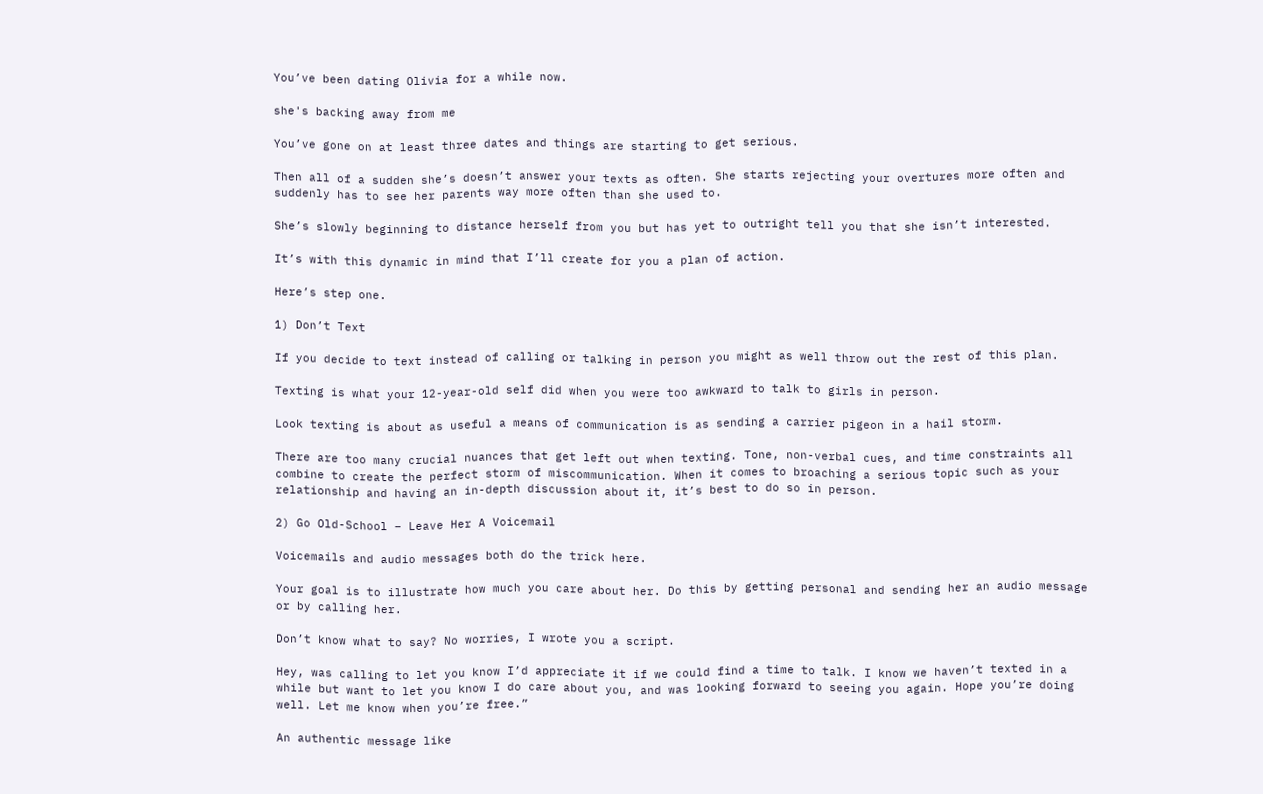You’ve been dating Olivia for a while now.

she's backing away from me

You’ve gone on at least three dates and things are starting to get serious.

Then all of a sudden she’s doesn’t answer your texts as often. She starts rejecting your overtures more often and suddenly has to see her parents way more often than she used to.

She’s slowly beginning to distance herself from you but has yet to outright tell you that she isn’t interested.

It’s with this dynamic in mind that I’ll create for you a plan of action.

Here’s step one.

1) Don’t Text

If you decide to text instead of calling or talking in person you might as well throw out the rest of this plan.

Texting is what your 12-year-old self did when you were too awkward to talk to girls in person.

Look texting is about as useful a means of communication is as sending a carrier pigeon in a hail storm.

There are too many crucial nuances that get left out when texting. Tone, non-verbal cues, and time constraints all combine to create the perfect storm of miscommunication. When it comes to broaching a serious topic such as your relationship and having an in-depth discussion about it, it’s best to do so in person.

2) Go Old-School – Leave Her A Voicemail

Voicemails and audio messages both do the trick here.

Your goal is to illustrate how much you care about her. Do this by getting personal and sending her an audio message or by calling her.

Don’t know what to say? No worries, I wrote you a script.

Hey, was calling to let you know I’d appreciate it if we could find a time to talk. I know we haven’t texted in a while but want to let you know I do care about you, and was looking forward to seeing you again. Hope you’re doing well. Let me know when you’re free.”

An authentic message like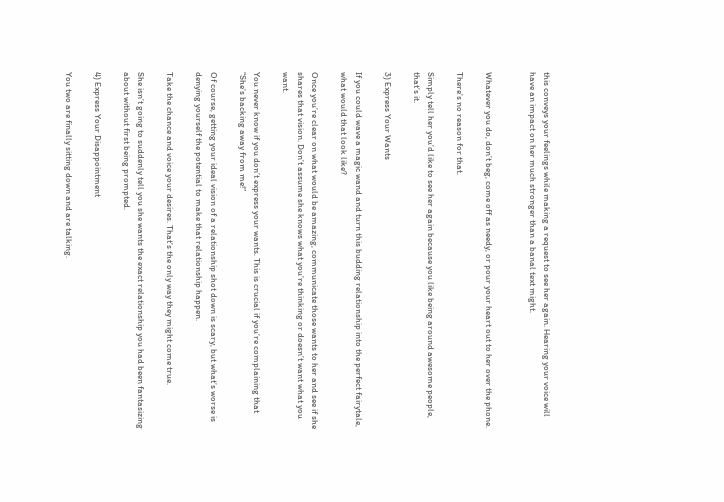this conveys your feelings while making a request to see her again. Hearing your voice will have an impact on her much stronger than a banal text might.


Whatever you do, don’t beg, come off as needy, or pour your heart out to her over the phone.

There’s no reason for that.

Simply tell her you’d like to see her again because you like being around awesome people, that’s it.

3) Express Your Wants

If you could wave a magic wand and turn this budding relationship into the perfect fairytale, what would that look like?

Once you’re clear on what would be amazing, communicate those wants to her and see if she shares that vision. Don’t assume she knows what you’re thinking or doesn’t want what you want.

You never know if you don’t express your wants. This is crucial if you’re complaining that “She’s backing away from me!”

Of course, getting your ideal vision of a relationship shot down is scary, but what’s worse is denying yourself the potential to make that relationship happen.

Take the chance and voice your desires. That’s the only way they might come true.

She isn’t going to suddenly tell you she wants the exact relationship you had been fantasizing about without first being prompted.

4) Express Your Disappointment

You two are finally sitting down and are talking.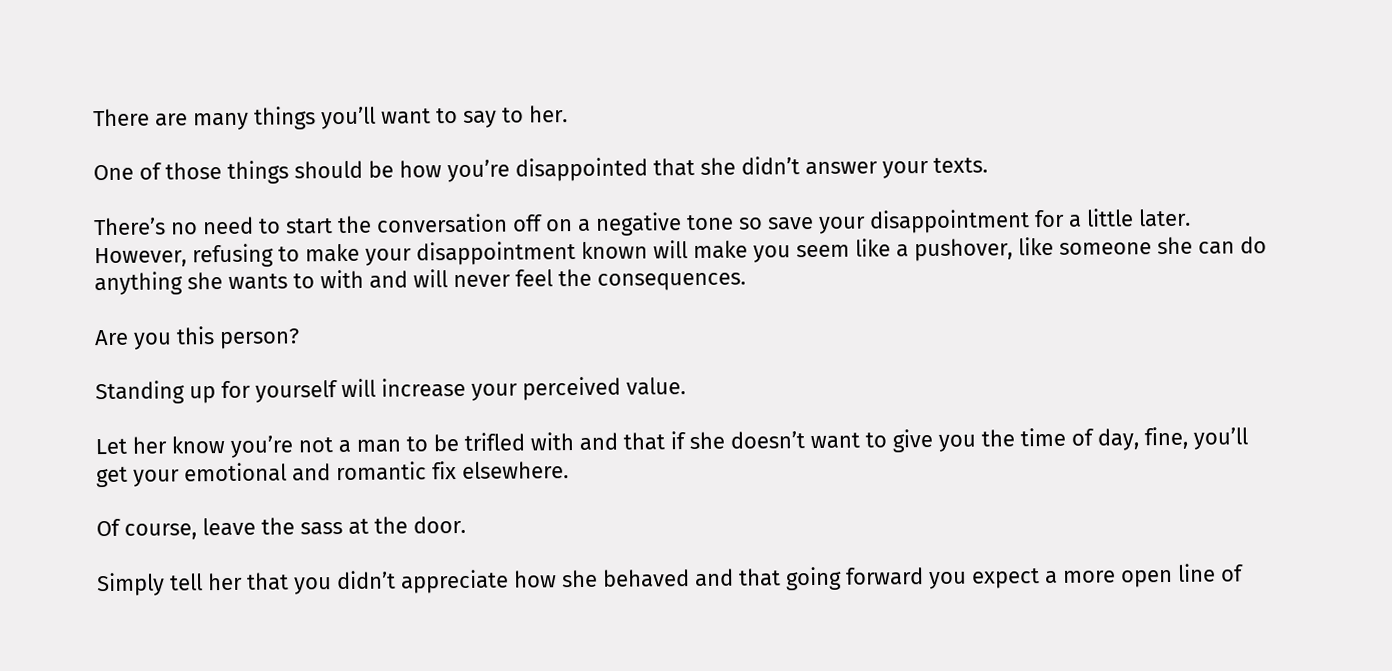There are many things you’ll want to say to her.

One of those things should be how you’re disappointed that she didn’t answer your texts.

There’s no need to start the conversation off on a negative tone so save your disappointment for a little later. However, refusing to make your disappointment known will make you seem like a pushover, like someone she can do anything she wants to with and will never feel the consequences.

Are you this person?

Standing up for yourself will increase your perceived value.

Let her know you’re not a man to be trifled with and that if she doesn’t want to give you the time of day, fine, you’ll get your emotional and romantic fix elsewhere.

Of course, leave the sass at the door.

Simply tell her that you didn’t appreciate how she behaved and that going forward you expect a more open line of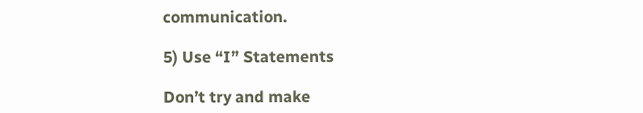communication.

5) Use “I” Statements

Don’t try and make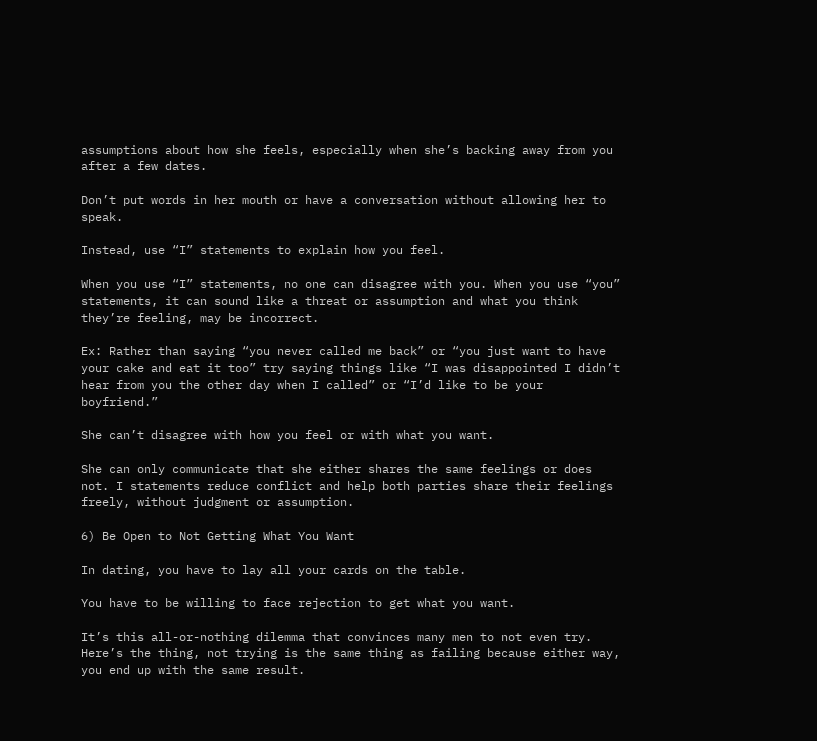assumptions about how she feels, especially when she’s backing away from you after a few dates.

Don’t put words in her mouth or have a conversation without allowing her to speak.

Instead, use “I” statements to explain how you feel.

When you use “I” statements, no one can disagree with you. When you use “you” statements, it can sound like a threat or assumption and what you think they’re feeling, may be incorrect.

Ex: Rather than saying “you never called me back” or “you just want to have your cake and eat it too” try saying things like “I was disappointed I didn’t hear from you the other day when I called” or “I’d like to be your boyfriend.”

She can’t disagree with how you feel or with what you want.

She can only communicate that she either shares the same feelings or does not. I statements reduce conflict and help both parties share their feelings freely, without judgment or assumption.

6) Be Open to Not Getting What You Want

In dating, you have to lay all your cards on the table.

You have to be willing to face rejection to get what you want.

It’s this all-or-nothing dilemma that convinces many men to not even try. Here’s the thing, not trying is the same thing as failing because either way, you end up with the same result.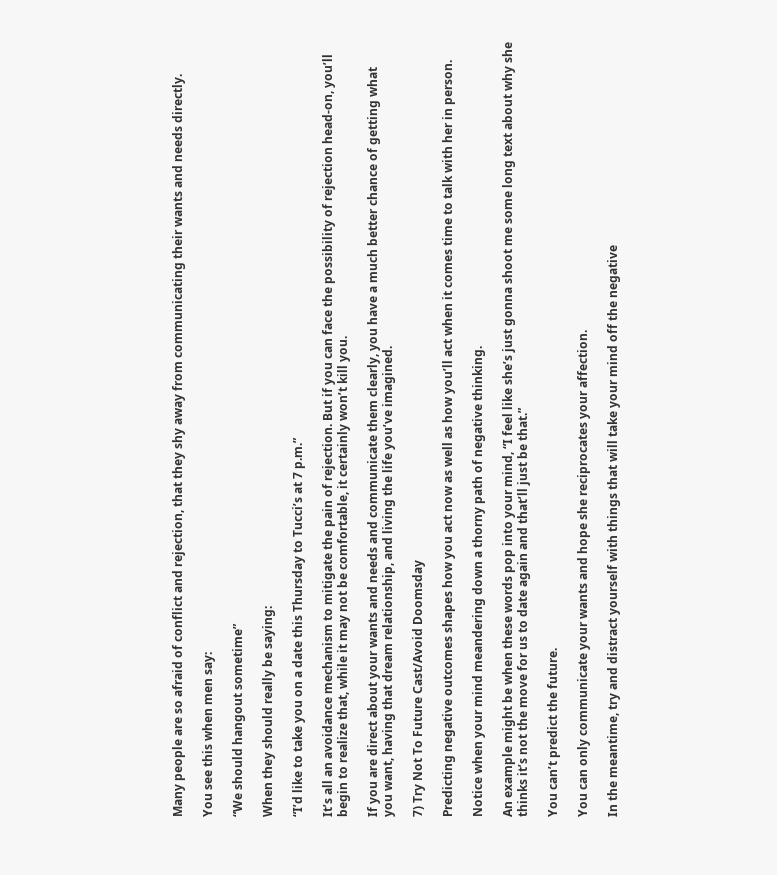Many people are so afraid of conflict and rejection, that they shy away from communicating their wants and needs directly.

You see this when men say:

“We should hangout sometime”

When they should really be saying:

“I’d like to take you on a date this Thursday to Tucci’s at 7 p.m.”

It’s all an avoidance mechanism to mitigate the pain of rejection. But if you can face the possibility of rejection head-on, you’ll begin to realize that, while it may not be comfortable, it certainly won’t kill you.

If you are direct about your wants and needs and communicate them clearly, you have a much better chance of getting what you want, having that dream relationship, and living the life you’ve imagined.

7) Try Not To Future Cast/Avoid Doomsday

Predicting negative outcomes shapes how you act now as well as how you’ll act when it comes time to talk with her in person.

Notice when your mind meandering down a thorny path of negative thinking.

An example might be when these words pop into your mind, “I feel like she’s just gonna shoot me some long text about why she thinks it’s not the move for us to date again and that’ll just be that.”

You can’t predict the future.

You can only communicate your wants and hope she reciprocates your affection.

In the meantime, try and distract yourself with things that will take your mind off the negative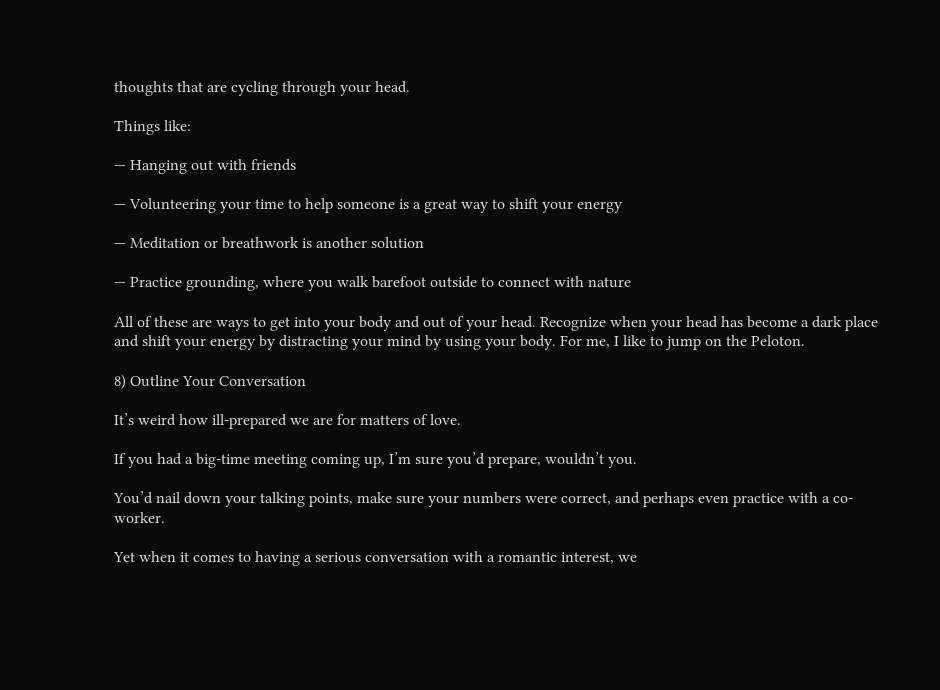thoughts that are cycling through your head.

Things like:

— Hanging out with friends

— Volunteering your time to help someone is a great way to shift your energy

— Meditation or breathwork is another solution

— Practice grounding, where you walk barefoot outside to connect with nature

All of these are ways to get into your body and out of your head. Recognize when your head has become a dark place and shift your energy by distracting your mind by using your body. For me, I like to jump on the Peloton.

8) Outline Your Conversation

It’s weird how ill-prepared we are for matters of love.

If you had a big-time meeting coming up, I’m sure you’d prepare, wouldn’t you.

You’d nail down your talking points, make sure your numbers were correct, and perhaps even practice with a co-worker.

Yet when it comes to having a serious conversation with a romantic interest, we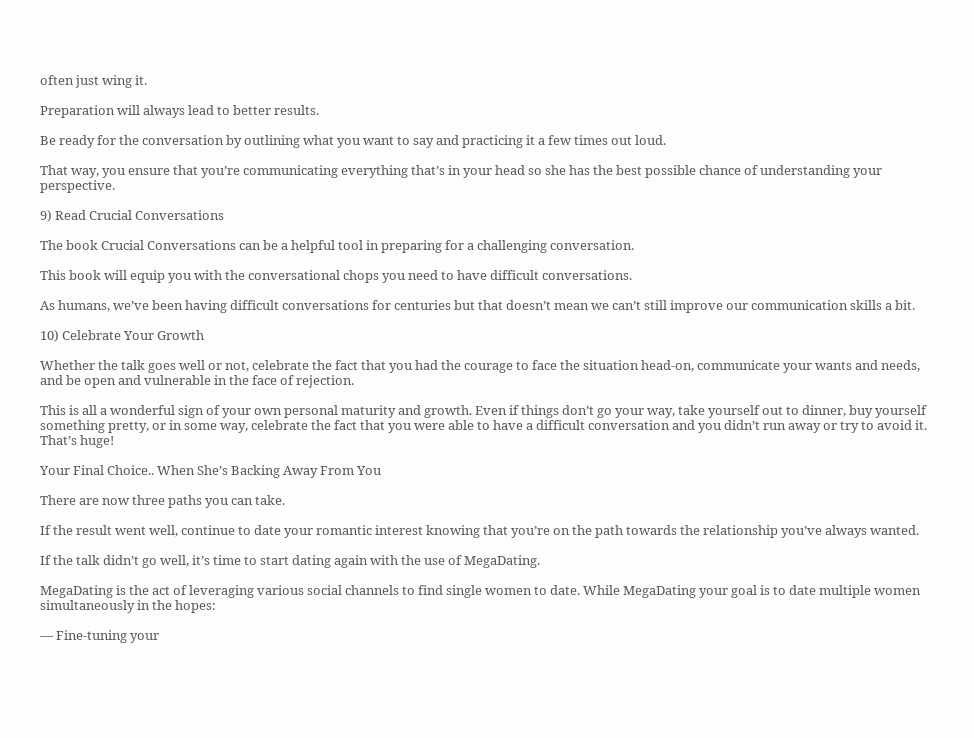often just wing it.

Preparation will always lead to better results.

Be ready for the conversation by outlining what you want to say and practicing it a few times out loud.

That way, you ensure that you’re communicating everything that’s in your head so she has the best possible chance of understanding your perspective.

9) Read Crucial Conversations

The book Crucial Conversations can be a helpful tool in preparing for a challenging conversation.

This book will equip you with the conversational chops you need to have difficult conversations.

As humans, we’ve been having difficult conversations for centuries but that doesn’t mean we can’t still improve our communication skills a bit.

10) Celebrate Your Growth

Whether the talk goes well or not, celebrate the fact that you had the courage to face the situation head-on, communicate your wants and needs, and be open and vulnerable in the face of rejection.

This is all a wonderful sign of your own personal maturity and growth. Even if things don’t go your way, take yourself out to dinner, buy yourself something pretty, or in some way, celebrate the fact that you were able to have a difficult conversation and you didn’t run away or try to avoid it. That’s huge!

Your Final Choice.. When She’s Backing Away From You

There are now three paths you can take.

If the result went well, continue to date your romantic interest knowing that you’re on the path towards the relationship you’ve always wanted.

If the talk didn’t go well, it’s time to start dating again with the use of MegaDating.

MegaDating is the act of leveraging various social channels to find single women to date. While MegaDating your goal is to date multiple women simultaneously in the hopes:

— Fine-tuning your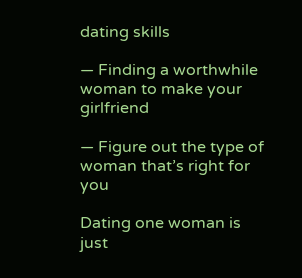dating skills

— Finding a worthwhile woman to make your girlfriend

— Figure out the type of woman that’s right for you

Dating one woman is just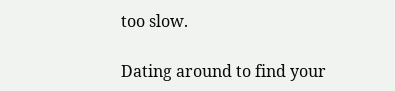too slow.

Dating around to find your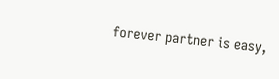forever partner is easy,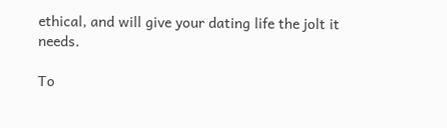ethical, and will give your dating life the jolt it needs.

To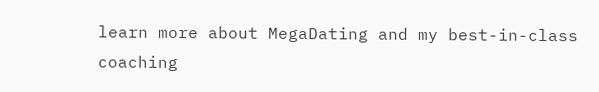learn more about MegaDating and my best-in-class coaching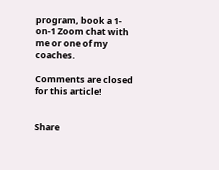program, book a 1-on-1 Zoom chat with me or one of my coaches.

Comments are closed for this article!


Share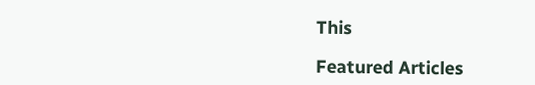This

Featured Articles